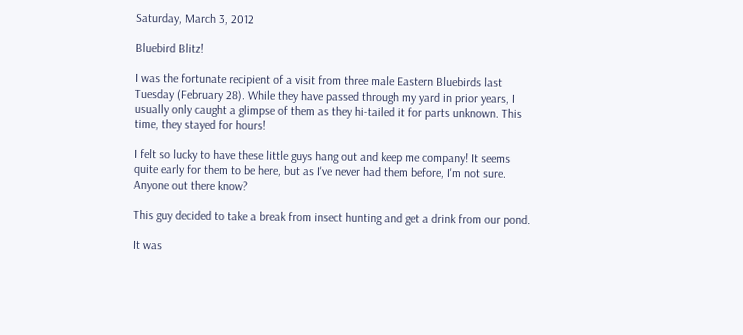Saturday, March 3, 2012

Bluebird Blitz!

I was the fortunate recipient of a visit from three male Eastern Bluebirds last Tuesday (February 28). While they have passed through my yard in prior years, I usually only caught a glimpse of them as they hi-tailed it for parts unknown. This time, they stayed for hours!

I felt so lucky to have these little guys hang out and keep me company! It seems quite early for them to be here, but as I've never had them before, I'm not sure. Anyone out there know?

This guy decided to take a break from insect hunting and get a drink from our pond.

It was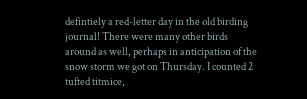defintiely a red-letter day in the old birding journal! There were many other birds around as well, perhaps in anticipation of the snow storm we got on Thursday. I counted 2 tufted titmice,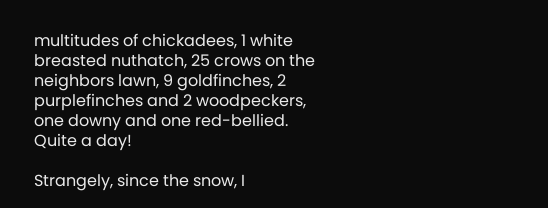multitudes of chickadees, 1 white breasted nuthatch, 25 crows on the neighbors lawn, 9 goldfinches, 2 purplefinches and 2 woodpeckers, one downy and one red-bellied. Quite a day!

Strangely, since the snow, I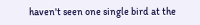haven't seen one single bird at the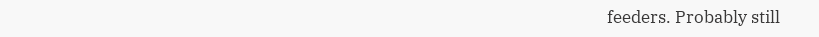feeders. Probably still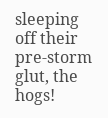sleeping off their pre-storm glut, the hogs!